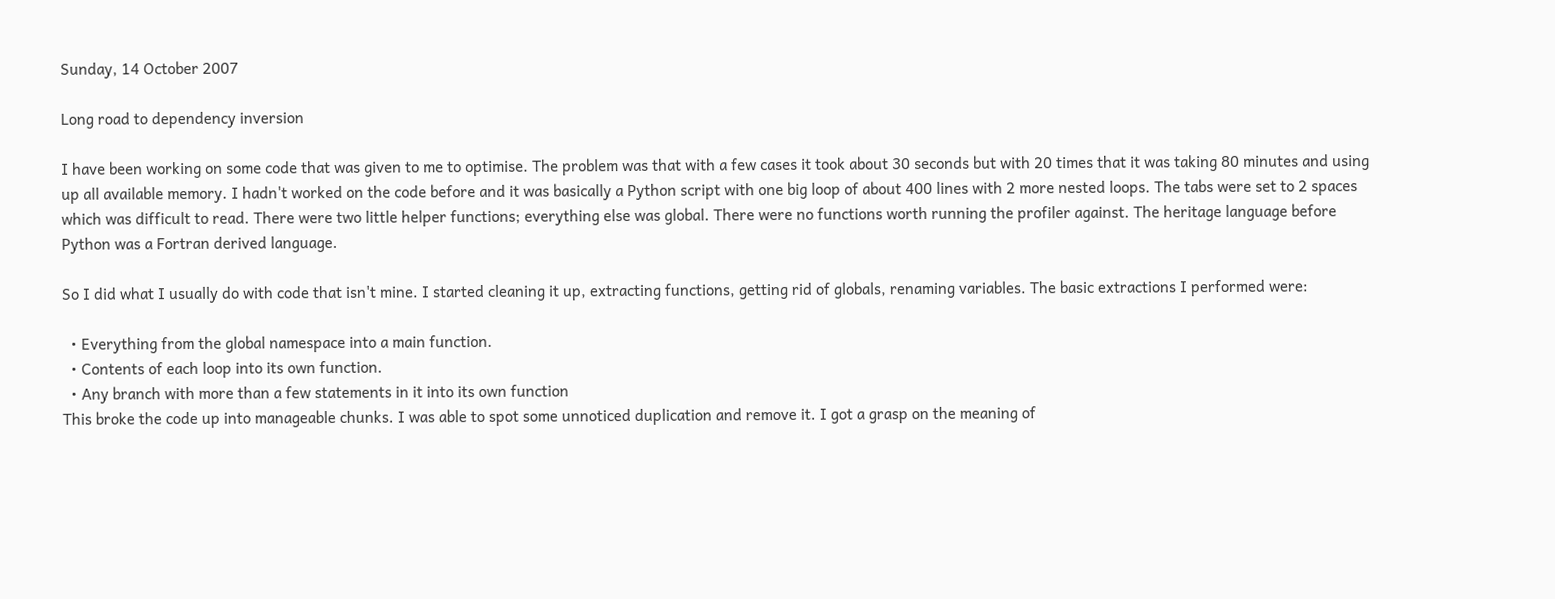Sunday, 14 October 2007

Long road to dependency inversion

I have been working on some code that was given to me to optimise. The problem was that with a few cases it took about 30 seconds but with 20 times that it was taking 80 minutes and using up all available memory. I hadn't worked on the code before and it was basically a Python script with one big loop of about 400 lines with 2 more nested loops. The tabs were set to 2 spaces which was difficult to read. There were two little helper functions; everything else was global. There were no functions worth running the profiler against. The heritage language before Python was a Fortran derived language.

So I did what I usually do with code that isn't mine. I started cleaning it up, extracting functions, getting rid of globals, renaming variables. The basic extractions I performed were:

  • Everything from the global namespace into a main function.
  • Contents of each loop into its own function.
  • Any branch with more than a few statements in it into its own function
This broke the code up into manageable chunks. I was able to spot some unnoticed duplication and remove it. I got a grasp on the meaning of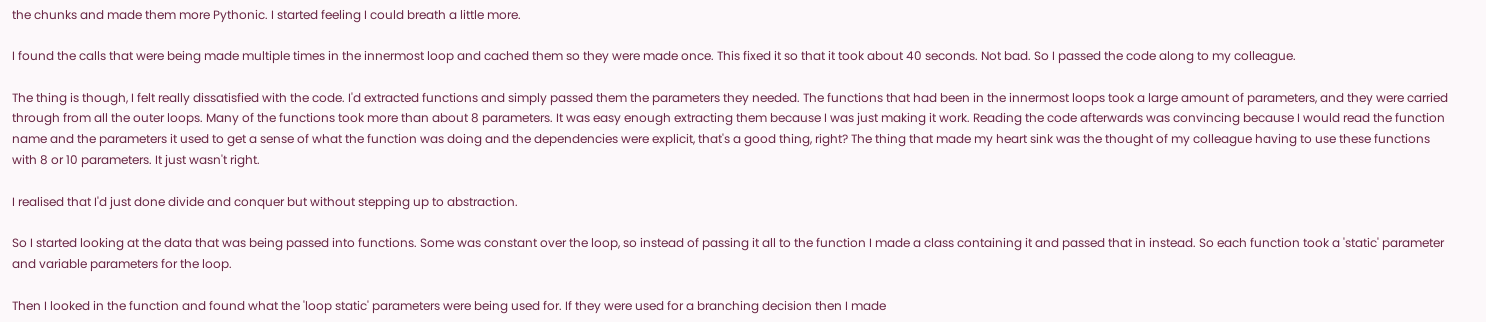the chunks and made them more Pythonic. I started feeling I could breath a little more.

I found the calls that were being made multiple times in the innermost loop and cached them so they were made once. This fixed it so that it took about 40 seconds. Not bad. So I passed the code along to my colleague.

The thing is though, I felt really dissatisfied with the code. I'd extracted functions and simply passed them the parameters they needed. The functions that had been in the innermost loops took a large amount of parameters, and they were carried through from all the outer loops. Many of the functions took more than about 8 parameters. It was easy enough extracting them because I was just making it work. Reading the code afterwards was convincing because I would read the function name and the parameters it used to get a sense of what the function was doing and the dependencies were explicit, that's a good thing, right? The thing that made my heart sink was the thought of my colleague having to use these functions with 8 or 10 parameters. It just wasn't right.

I realised that I'd just done divide and conquer but without stepping up to abstraction.

So I started looking at the data that was being passed into functions. Some was constant over the loop, so instead of passing it all to the function I made a class containing it and passed that in instead. So each function took a 'static' parameter and variable parameters for the loop.

Then I looked in the function and found what the 'loop static' parameters were being used for. If they were used for a branching decision then I made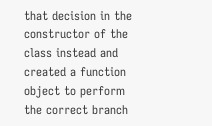that decision in the constructor of the class instead and created a function object to perform the correct branch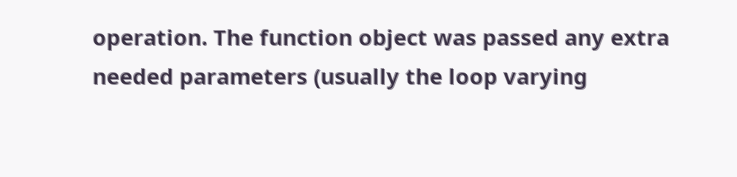operation. The function object was passed any extra needed parameters (usually the loop varying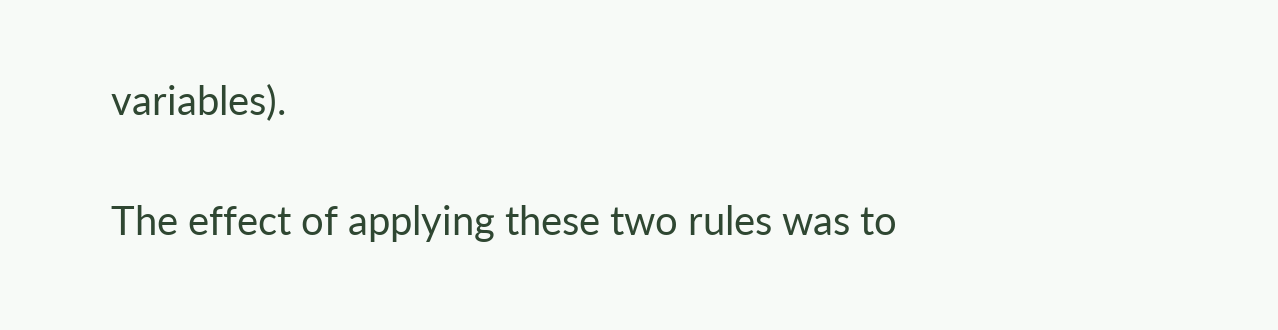variables).

The effect of applying these two rules was to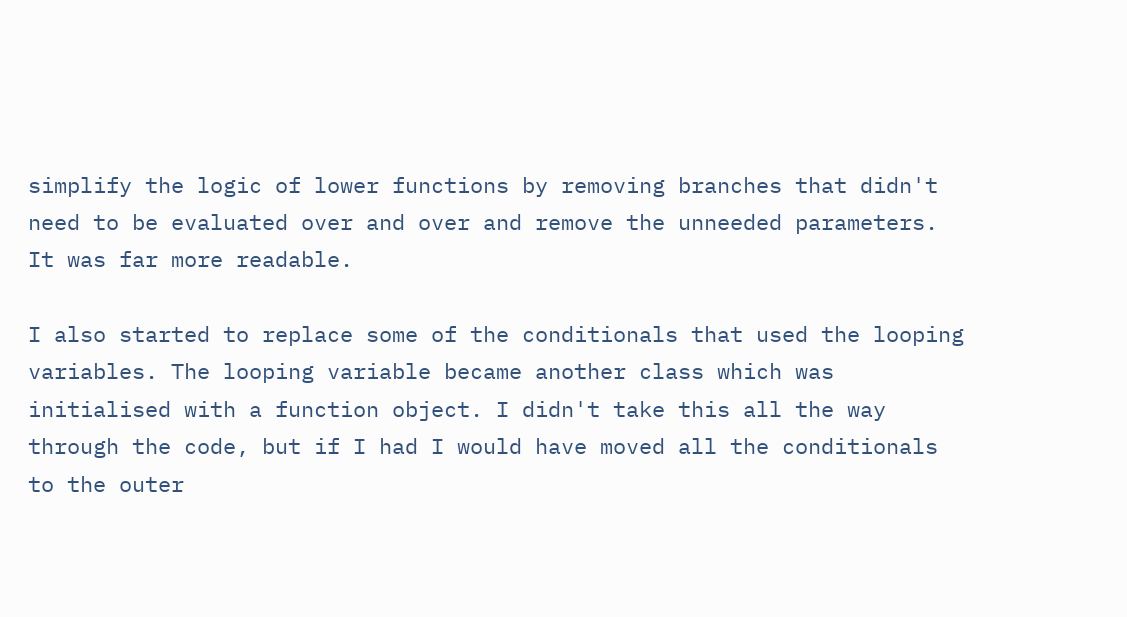simplify the logic of lower functions by removing branches that didn't need to be evaluated over and over and remove the unneeded parameters. It was far more readable.

I also started to replace some of the conditionals that used the looping variables. The looping variable became another class which was initialised with a function object. I didn't take this all the way through the code, but if I had I would have moved all the conditionals to the outer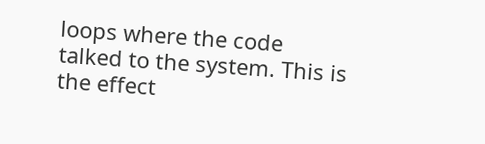loops where the code talked to the system. This is the effect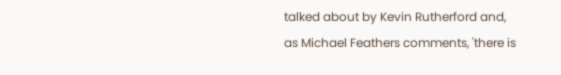talked about by Kevin Rutherford and, as Michael Feathers comments, 'there is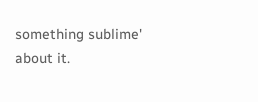something sublime' about it.